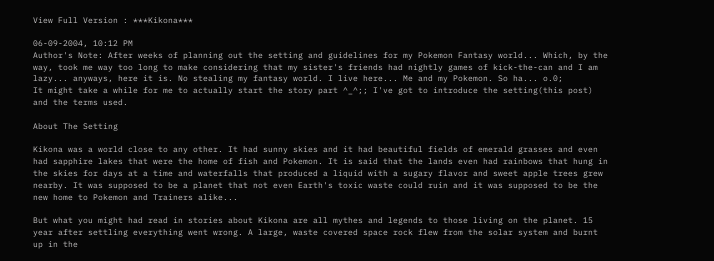View Full Version : ***Kikona***

06-09-2004, 10:12 PM
Author's Note: After weeks of planning out the setting and guidelines for my Pokemon Fantasy world... Which, by the way, took me way too long to make considering that my sister's friends had nightly games of kick-the-can and I am lazy... anyways, here it is. No stealing my fantasy world. I live here... Me and my Pokemon. So ha... o.0;
It might take a while for me to actually start the story part ^_^;; I've got to introduce the setting(this post) and the terms used.

About The Setting

Kikona was a world close to any other. It had sunny skies and it had beautiful fields of emerald grasses and even had sapphire lakes that were the home of fish and Pokemon. It is said that the lands even had rainbows that hung in the skies for days at a time and waterfalls that produced a liquid with a sugary flavor and sweet apple trees grew nearby. It was supposed to be a planet that not even Earth's toxic waste could ruin and it was supposed to be the new home to Pokemon and Trainers alike...

But what you might had read in stories about Kikona are all mythes and legends to those living on the planet. 15 year after settling everything went wrong. A large, waste covered space rock flew from the solar system and burnt up in the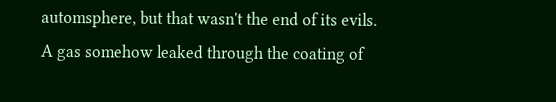automsphere, but that wasn't the end of its evils.
A gas somehow leaked through the coating of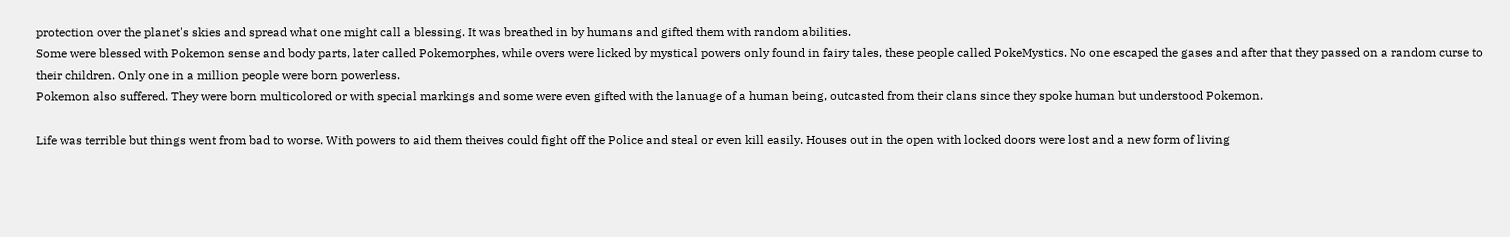protection over the planet's skies and spread what one might call a blessing. It was breathed in by humans and gifted them with random abilities.
Some were blessed with Pokemon sense and body parts, later called Pokemorphes, while overs were licked by mystical powers only found in fairy tales, these people called PokeMystics. No one escaped the gases and after that they passed on a random curse to their children. Only one in a million people were born powerless.
Pokemon also suffered. They were born multicolored or with special markings and some were even gifted with the lanuage of a human being, outcasted from their clans since they spoke human but understood Pokemon.

Life was terrible but things went from bad to worse. With powers to aid them theives could fight off the Police and steal or even kill easily. Houses out in the open with locked doors were lost and a new form of living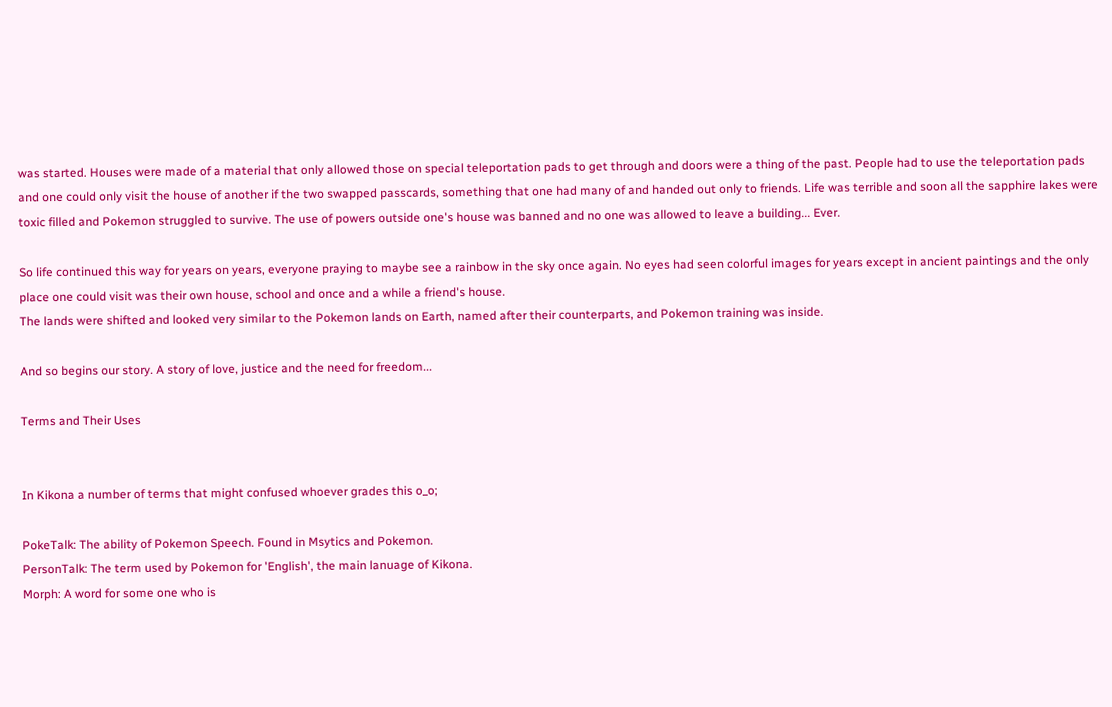was started. Houses were made of a material that only allowed those on special teleportation pads to get through and doors were a thing of the past. People had to use the teleportation pads and one could only visit the house of another if the two swapped passcards, something that one had many of and handed out only to friends. Life was terrible and soon all the sapphire lakes were toxic filled and Pokemon struggled to survive. The use of powers outside one's house was banned and no one was allowed to leave a building... Ever.

So life continued this way for years on years, everyone praying to maybe see a rainbow in the sky once again. No eyes had seen colorful images for years except in ancient paintings and the only place one could visit was their own house, school and once and a while a friend's house.
The lands were shifted and looked very similar to the Pokemon lands on Earth, named after their counterparts, and Pokemon training was inside.

And so begins our story. A story of love, justice and the need for freedom...

Terms and Their Uses


In Kikona a number of terms that might confused whoever grades this o_o;

PokeTalk: The ability of Pokemon Speech. Found in Msytics and Pokemon.
PersonTalk: The term used by Pokemon for 'English', the main lanuage of Kikona.
Morph: A word for some one who is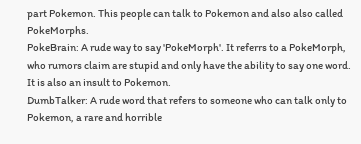part Pokemon. This people can talk to Pokemon and also also called PokeMorphs.
PokeBrain: A rude way to say 'PokeMorph'. It referrs to a PokeMorph, who rumors claim are stupid and only have the ability to say one word. It is also an insult to Pokemon.
DumbTalker: A rude word that refers to someone who can talk only to Pokemon, a rare and horrible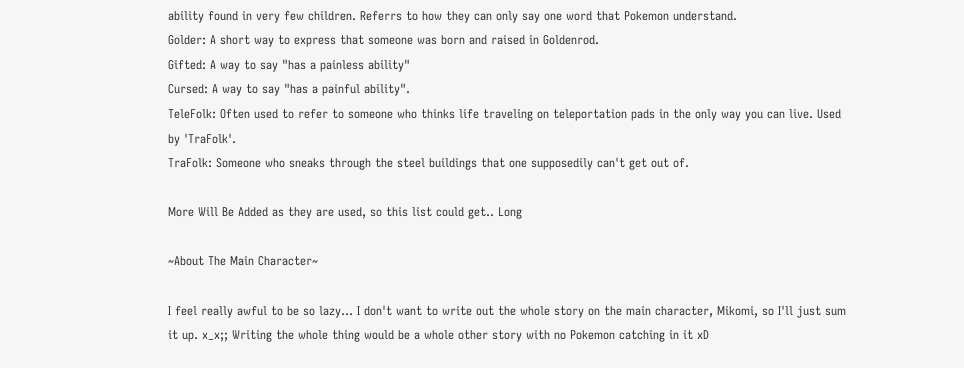ability found in very few children. Referrs to how they can only say one word that Pokemon understand.
Golder: A short way to express that someone was born and raised in Goldenrod.
Gifted: A way to say "has a painless ability"
Cursed: A way to say "has a painful ability".
TeleFolk: Often used to refer to someone who thinks life traveling on teleportation pads in the only way you can live. Used by 'TraFolk'.
TraFolk: Someone who sneaks through the steel buildings that one supposedily can't get out of.

More Will Be Added as they are used, so this list could get.. Long

~About The Main Character~

I feel really awful to be so lazy... I don't want to write out the whole story on the main character, Mikomi, so I'll just sum it up. x_x;; Writing the whole thing would be a whole other story with no Pokemon catching in it xD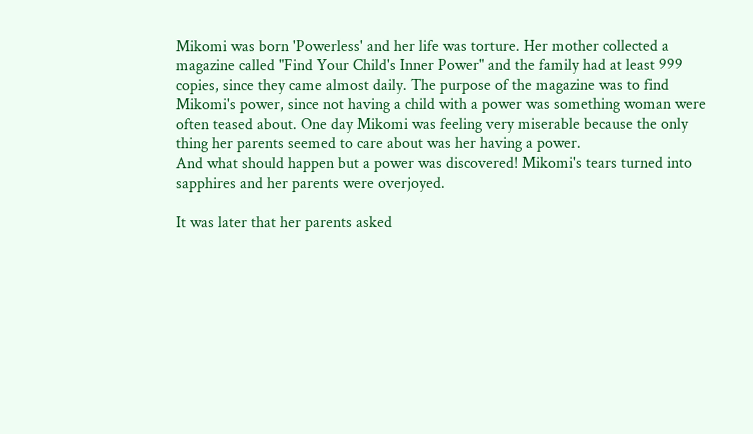Mikomi was born 'Powerless' and her life was torture. Her mother collected a magazine called "Find Your Child's Inner Power" and the family had at least 999 copies, since they came almost daily. The purpose of the magazine was to find Mikomi's power, since not having a child with a power was something woman were often teased about. One day Mikomi was feeling very miserable because the only thing her parents seemed to care about was her having a power.
And what should happen but a power was discovered! Mikomi's tears turned into sapphires and her parents were overjoyed.

It was later that her parents asked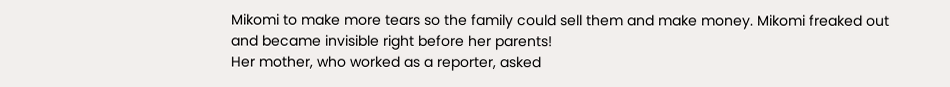Mikomi to make more tears so the family could sell them and make money. Mikomi freaked out and became invisible right before her parents!
Her mother, who worked as a reporter, asked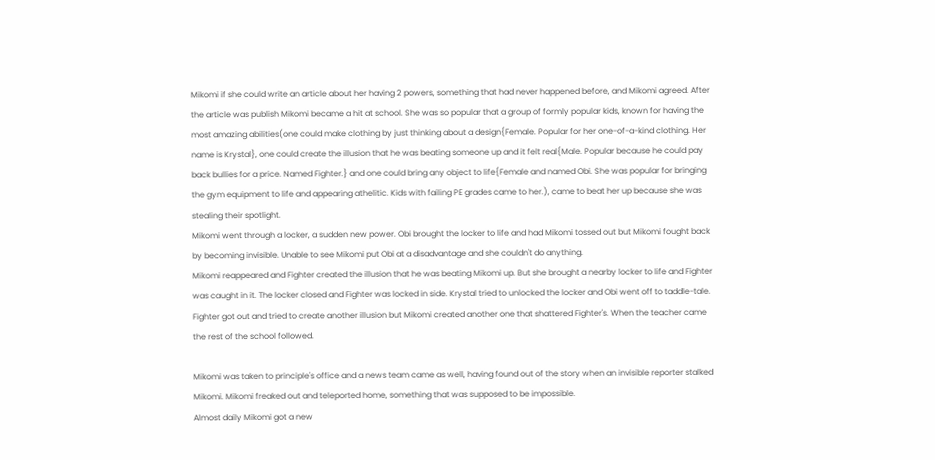Mikomi if she could write an article about her having 2 powers, something that had never happened before, and Mikomi agreed. After the article was publish Mikomi became a hit at school. She was so popular that a group of formly popular kids, known for having the most amazing abilities(one could make clothing by just thinking about a design{Female. Popular for her one-of-a-kind clothing. Her name is Krystal}, one could create the illusion that he was beating someone up and it felt real{Male. Popular because he could pay back bullies for a price. Named Fighter.} and one could bring any object to life{Female and named Obi. She was popular for bringing the gym equipment to life and appearing athelitic. Kids with failing PE grades came to her.), came to beat her up because she was stealing their spotlight.
Mikomi went through a locker, a sudden new power. Obi brought the locker to life and had Mikomi tossed out but Mikomi fought back by becoming invisible. Unable to see Mikomi put Obi at a disadvantage and she couldn't do anything.
Mikomi reappeared and Fighter created the illusion that he was beating Mikomi up. But she brought a nearby locker to life and Fighter was caught in it. The locker closed and Fighter was locked in side. Krystal tried to unlocked the locker and Obi went off to taddle-tale. Fighter got out and tried to create another illusion but Mikomi created another one that shattered Fighter's. When the teacher came the rest of the school followed.

Mikomi was taken to principle's office and a news team came as well, having found out of the story when an invisible reporter stalked Mikomi. Mikomi freaked out and teleported home, something that was supposed to be impossible.
Almost daily Mikomi got a new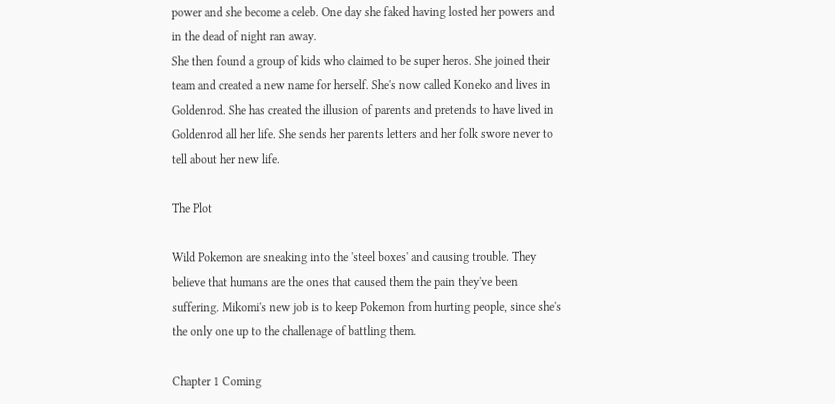power and she become a celeb. One day she faked having losted her powers and in the dead of night ran away.
She then found a group of kids who claimed to be super heros. She joined their team and created a new name for herself. She's now called Koneko and lives in Goldenrod. She has created the illusion of parents and pretends to have lived in Goldenrod all her life. She sends her parents letters and her folk swore never to tell about her new life.

The Plot

Wild Pokemon are sneaking into the 'steel boxes' and causing trouble. They believe that humans are the ones that caused them the pain they've been suffering. Mikomi's new job is to keep Pokemon from hurting people, since she's the only one up to the challenage of battling them.

Chapter 1 Coming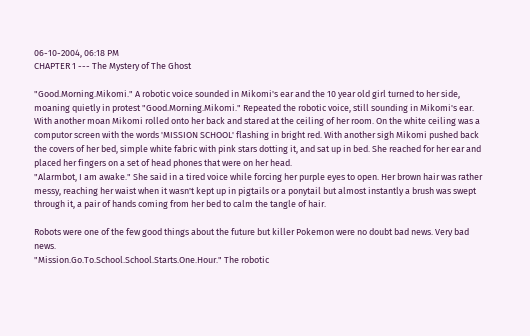06-10-2004, 06:18 PM
CHAPTER 1 --- The Mystery of The Ghost

"Good.Morning.Mikomi." A robotic voice sounded in Mikomi's ear and the 10 year old girl turned to her side, moaning quietly in protest "Good.Morning.Mikomi." Repeated the robotic voice, still sounding in Mikomi's ear.
With another moan Mikomi rolled onto her back and stared at the ceiling of her room. On the white ceiling was a computor screen with the words 'MISSION SCHOOL' flashing in bright red. With another sigh Mikomi pushed back the covers of her bed, simple white fabric with pink stars dotting it, and sat up in bed. She reached for her ear and placed her fingers on a set of head phones that were on her head.
"Alarmbot, I am awake." She said in a tired voice while forcing her purple eyes to open. Her brown hair was rather messy, reaching her waist when it wasn't kept up in pigtails or a ponytail but almost instantly a brush was swept through it, a pair of hands coming from her bed to calm the tangle of hair.

Robots were one of the few good things about the future but killer Pokemon were no doubt bad news. Very bad news.
"Mission.Go.To.School.School.Starts.One.Hour." The robotic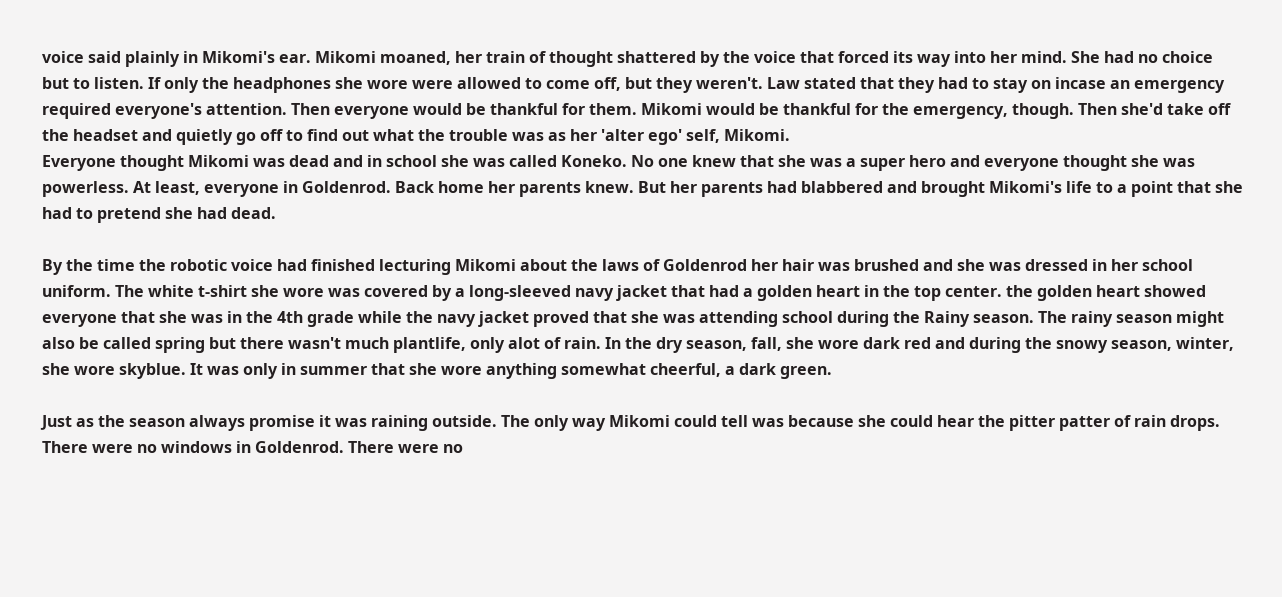voice said plainly in Mikomi's ear. Mikomi moaned, her train of thought shattered by the voice that forced its way into her mind. She had no choice but to listen. If only the headphones she wore were allowed to come off, but they weren't. Law stated that they had to stay on incase an emergency required everyone's attention. Then everyone would be thankful for them. Mikomi would be thankful for the emergency, though. Then she'd take off the headset and quietly go off to find out what the trouble was as her 'alter ego' self, Mikomi.
Everyone thought Mikomi was dead and in school she was called Koneko. No one knew that she was a super hero and everyone thought she was powerless. At least, everyone in Goldenrod. Back home her parents knew. But her parents had blabbered and brought Mikomi's life to a point that she had to pretend she had dead.

By the time the robotic voice had finished lecturing Mikomi about the laws of Goldenrod her hair was brushed and she was dressed in her school uniform. The white t-shirt she wore was covered by a long-sleeved navy jacket that had a golden heart in the top center. the golden heart showed everyone that she was in the 4th grade while the navy jacket proved that she was attending school during the Rainy season. The rainy season might also be called spring but there wasn't much plantlife, only alot of rain. In the dry season, fall, she wore dark red and during the snowy season, winter, she wore skyblue. It was only in summer that she wore anything somewhat cheerful, a dark green.

Just as the season always promise it was raining outside. The only way Mikomi could tell was because she could hear the pitter patter of rain drops. There were no windows in Goldenrod. There were no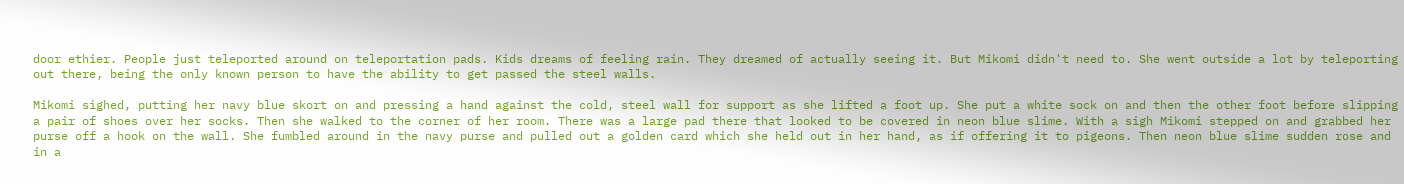door ethier. People just teleported around on teleportation pads. Kids dreams of feeling rain. They dreamed of actually seeing it. But Mikomi didn't need to. She went outside a lot by teleporting out there, being the only known person to have the ability to get passed the steel walls.

Mikomi sighed, putting her navy blue skort on and pressing a hand against the cold, steel wall for support as she lifted a foot up. She put a white sock on and then the other foot before slipping a pair of shoes over her socks. Then she walked to the corner of her room. There was a large pad there that looked to be covered in neon blue slime. With a sigh Mikomi stepped on and grabbed her purse off a hook on the wall. She fumbled around in the navy purse and pulled out a golden card which she held out in her hand, as if offering it to pigeons. Then neon blue slime sudden rose and in a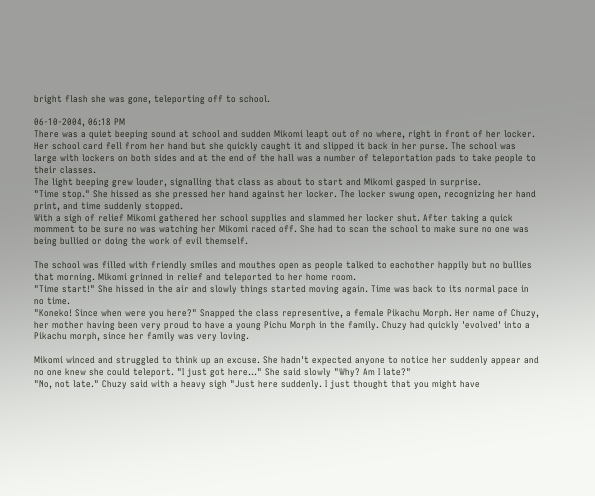bright flash she was gone, teleporting off to school.

06-10-2004, 06:18 PM
There was a quiet beeping sound at school and sudden Mikomi leapt out of no where, right in front of her locker. Her school card fell from her hand but she quickly caught it and slipped it back in her purse. The school was large with lockers on both sides and at the end of the hall was a number of teleportation pads to take people to their classes.
The light beeping grew louder, signalling that class as about to start and Mikomi gasped in surprise.
"Time stop." She hissed as she pressed her hand against her locker. The locker swung open, recognizing her hand print, and time suddenly stopped.
With a sigh of relief Mikomi gathered her school supplies and slammed her locker shut. After taking a quick momment to be sure no was watching her Mikomi raced off. She had to scan the school to make sure no one was being bullied or doing the work of evil themself.

The school was filled with friendly smiles and mouthes open as people talked to eachother happily but no bullies that morning. Mikomi grinned in relief and teleported to her home room.
"Time start!" She hissed in the air and slowly things started moving again. Time was back to its normal pace in no time.
"Koneko! Since when were you here?" Snapped the class representive, a female Pikachu Morph. Her name of Chuzy, her mother having been very proud to have a young Pichu Morph in the family. Chuzy had quickly 'evolved' into a Pikachu morph, since her family was very loving.

Mikomi winced and struggled to think up an excuse. She hadn't expected anyone to notice her suddenly appear and no one knew she could teleport. "I just got here..." She said slowly "Why? Am I late?"
"No, not late." Chuzy said with a heavy sigh "Just here suddenly. I just thought that you might have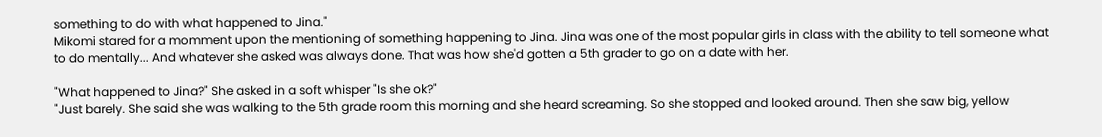something to do with what happened to Jina."
Mikomi stared for a momment upon the mentioning of something happening to Jina. Jina was one of the most popular girls in class with the ability to tell someone what to do mentally... And whatever she asked was always done. That was how she'd gotten a 5th grader to go on a date with her.

"What happened to Jina?" She asked in a soft whisper "Is she ok?"
"Just barely. She said she was walking to the 5th grade room this morning and she heard screaming. So she stopped and looked around. Then she saw big, yellow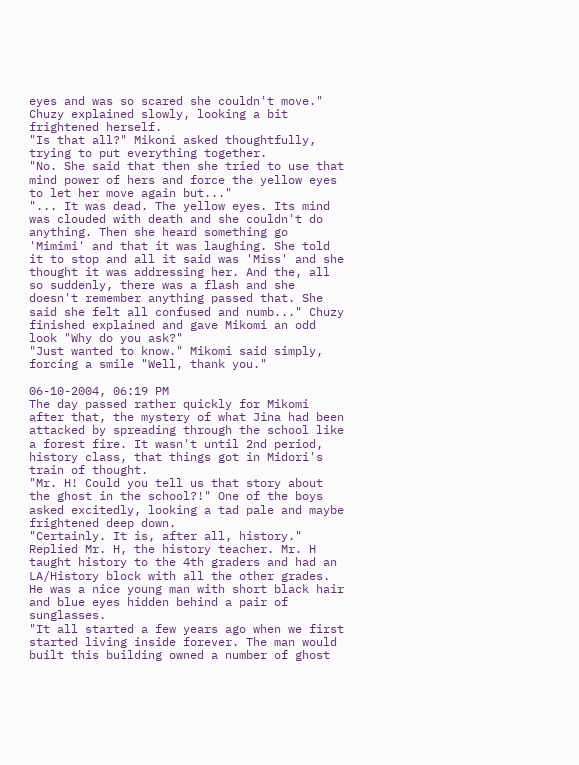eyes and was so scared she couldn't move." Chuzy explained slowly, looking a bit frightened herself.
"Is that all?" Mikoni asked thoughtfully, trying to put everything together.
"No. She said that then she tried to use that mind power of hers and force the yellow eyes to let her move again but..."
"... It was dead. The yellow eyes. Its mind was clouded with death and she couldn't do anything. Then she heard something go 'Mimimi' and that it was laughing. She told it to stop and all it said was 'Miss' and she thought it was addressing her. And the, all so suddenly, there was a flash and she doesn't remember anything passed that. She said she felt all confused and numb..." Chuzy finished explained and gave Mikomi an odd look "Why do you ask?"
"Just wanted to know." Mikomi said simply, forcing a smile "Well, thank you."

06-10-2004, 06:19 PM
The day passed rather quickly for Mikomi after that, the mystery of what Jina had been attacked by spreading through the school like a forest fire. It wasn't until 2nd period, history class, that things got in Midori's train of thought.
"Mr. H! Could you tell us that story about the ghost in the school?!" One of the boys asked excitedly, looking a tad pale and maybe frightened deep down.
"Certainly. It is, after all, history." Replied Mr. H, the history teacher. Mr. H taught history to the 4th graders and had an LA/History block with all the other grades. He was a nice young man with short black hair and blue eyes hidden behind a pair of sunglasses.
"It all started a few years ago when we first started living inside forever. The man would built this building owned a number of ghost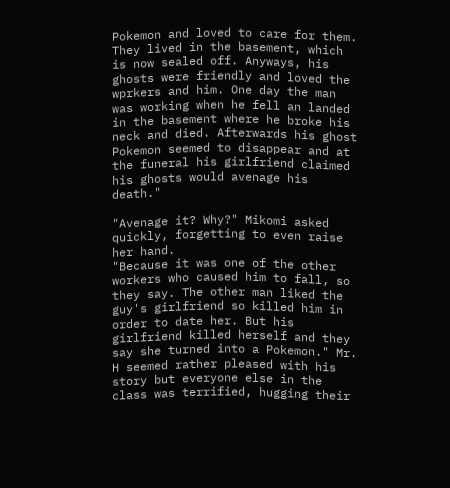Pokemon and loved to care for them. They lived in the basement, which is now sealed off. Anyways, his ghosts were friendly and loved the wprkers and him. One day the man was working when he fell an landed in the basement where he broke his neck and died. Afterwards his ghost Pokemon seemed to disappear and at the funeral his girlfriend claimed his ghosts would avenage his death."

"Avenage it? Why?" Mikomi asked quickly, forgetting to even raise her hand.
"Because it was one of the other workers who caused him to fall, so they say. The other man liked the guy's girlfriend so killed him in order to date her. But his girlfriend killed herself and they say she turned into a Pokemon." Mr. H seemed rather pleased with his story but everyone else in the class was terrified, hugging their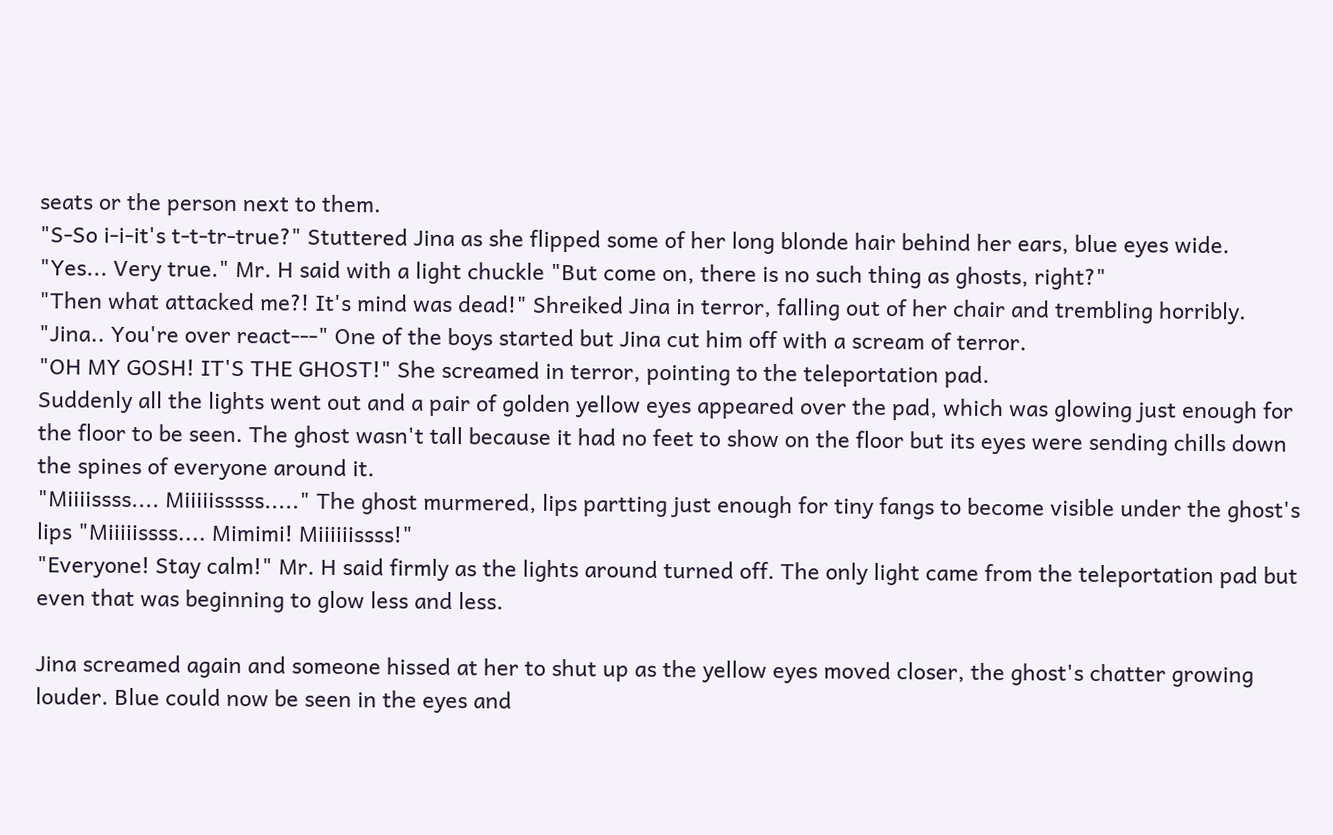seats or the person next to them.
"S-So i-i-it's t-t-tr-true?" Stuttered Jina as she flipped some of her long blonde hair behind her ears, blue eyes wide.
"Yes... Very true." Mr. H said with a light chuckle "But come on, there is no such thing as ghosts, right?"
"Then what attacked me?! It's mind was dead!" Shreiked Jina in terror, falling out of her chair and trembling horribly.
"Jina.. You're over react---" One of the boys started but Jina cut him off with a scream of terror.
"OH MY GOSH! IT'S THE GHOST!" She screamed in terror, pointing to the teleportation pad.
Suddenly all the lights went out and a pair of golden yellow eyes appeared over the pad, which was glowing just enough for the floor to be seen. The ghost wasn't tall because it had no feet to show on the floor but its eyes were sending chills down the spines of everyone around it.
"Miiiissss.... Miiiiisssss....." The ghost murmered, lips partting just enough for tiny fangs to become visible under the ghost's lips "Miiiiissss.... Mimimi! Miiiiiissss!"
"Everyone! Stay calm!" Mr. H said firmly as the lights around turned off. The only light came from the teleportation pad but even that was beginning to glow less and less.

Jina screamed again and someone hissed at her to shut up as the yellow eyes moved closer, the ghost's chatter growing louder. Blue could now be seen in the eyes and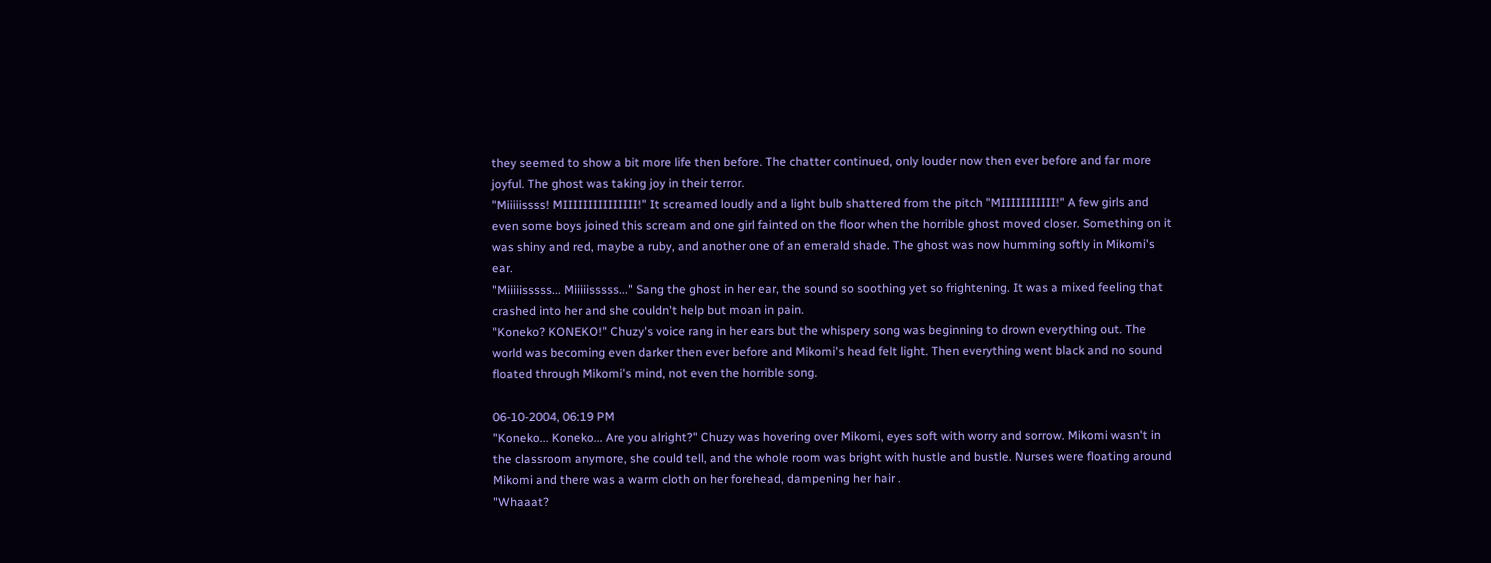they seemed to show a bit more life then before. The chatter continued, only louder now then ever before and far more joyful. The ghost was taking joy in their terror.
"Miiiiissss! MIIIIIIIIIIIIIII!" It screamed loudly and a light bulb shattered from the pitch "MIIIIIIIIIII!" A few girls and even some boys joined this scream and one girl fainted on the floor when the horrible ghost moved closer. Something on it was shiny and red, maybe a ruby, and another one of an emerald shade. The ghost was now humming softly in Mikomi's ear.
"Miiiiisssss... Miiiiisssss..." Sang the ghost in her ear, the sound so soothing yet so frightening. It was a mixed feeling that crashed into her and she couldn't help but moan in pain.
"Koneko? KONEKO!" Chuzy's voice rang in her ears but the whispery song was beginning to drown everything out. The world was becoming even darker then ever before and Mikomi's head felt light. Then everything went black and no sound floated through Mikomi's mind, not even the horrible song.

06-10-2004, 06:19 PM
"Koneko... Koneko... Are you alright?" Chuzy was hovering over Mikomi, eyes soft with worry and sorrow. Mikomi wasn't in the classroom anymore, she could tell, and the whole room was bright with hustle and bustle. Nurses were floating around Mikomi and there was a warm cloth on her forehead, dampening her hair .
"Whaaat?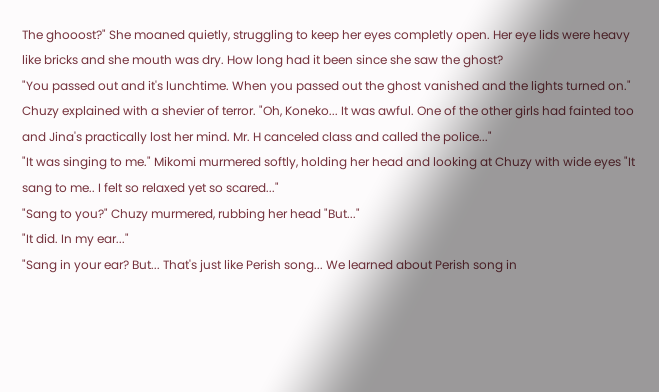The ghooost?" She moaned quietly, struggling to keep her eyes completly open. Her eye lids were heavy like bricks and she mouth was dry. How long had it been since she saw the ghost?
"You passed out and it's lunchtime. When you passed out the ghost vanished and the lights turned on." Chuzy explained with a shevier of terror. "Oh, Koneko... It was awful. One of the other girls had fainted too and Jina's practically lost her mind. Mr. H canceled class and called the police..."
"It was singing to me." Mikomi murmered softly, holding her head and looking at Chuzy with wide eyes "It sang to me.. I felt so relaxed yet so scared..."
"Sang to you?" Chuzy murmered, rubbing her head "But..."
"It did. In my ear..."
"Sang in your ear? But... That's just like Perish song... We learned about Perish song in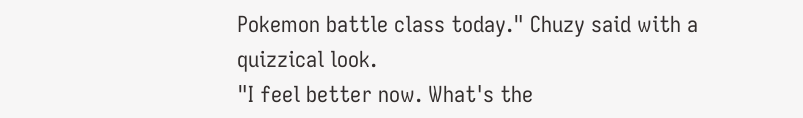Pokemon battle class today." Chuzy said with a quizzical look.
"I feel better now. What's the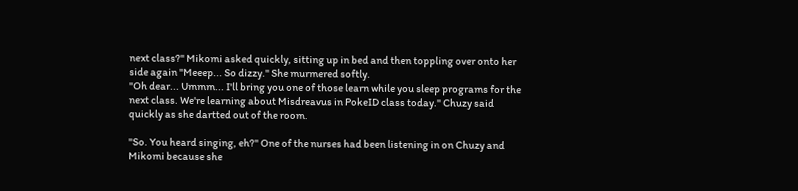next class?" Mikomi asked quickly, sitting up in bed and then toppling over onto her side again "Meeep... So dizzy." She murmered softly.
"Oh dear... Ummm... I'll bring you one of those learn while you sleep programs for the next class. We're learning about Misdreavus in PokeID class today." Chuzy said quickly as she dartted out of the room.

"So. You heard singing, eh?" One of the nurses had been listening in on Chuzy and Mikomi because she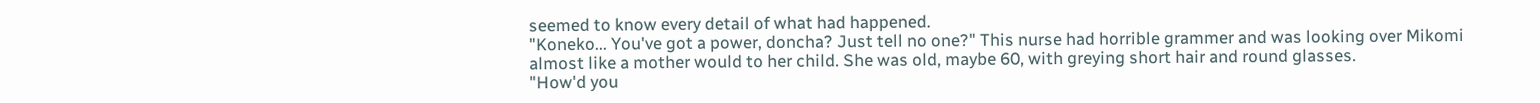seemed to know every detail of what had happened.
"Koneko... You've got a power, doncha? Just tell no one?" This nurse had horrible grammer and was looking over Mikomi almost like a mother would to her child. She was old, maybe 60, with greying short hair and round glasses.
"How'd you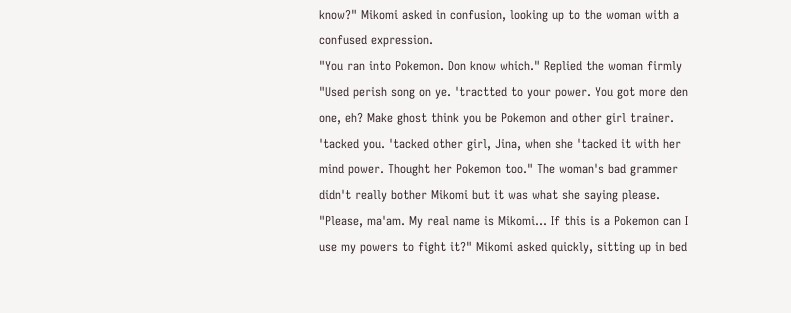know?" Mikomi asked in confusion, looking up to the woman with a confused expression.
"You ran into Pokemon. Don know which." Replied the woman firmly "Used perish song on ye. 'tractted to your power. You got more den one, eh? Make ghost think you be Pokemon and other girl trainer. 'tacked you. 'tacked other girl, Jina, when she 'tacked it with her mind power. Thought her Pokemon too." The woman's bad grammer didn't really bother Mikomi but it was what she saying please.
"Please, ma'am. My real name is Mikomi... If this is a Pokemon can I use my powers to fight it?" Mikomi asked quickly, sitting up in bed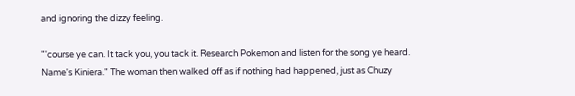and ignoring the dizzy feeling.

"'course ye can. It tack you, you tack it. Research Pokemon and listen for the song ye heard. Name's Kiniera." The woman then walked off as if nothing had happened, just as Chuzy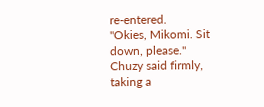re-entered.
"Okies, Mikomi. Sit down, please." Chuzy said firmly, taking a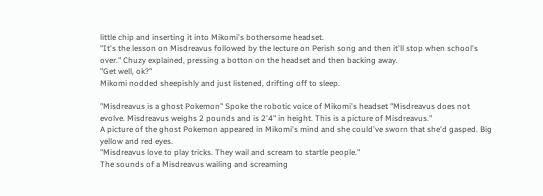little chip and inserting it into Mikomi's bothersome headset.
"It's the lesson on Misdreavus followed by the lecture on Perish song and then it'll stop when school's over." Chuzy explained, pressing a botton on the headset and then backing away.
"Get well, ok?"
Mikomi nodded sheepishly and just listened, drifting off to sleep.

"Misdreavus is a ghost Pokemon" Spoke the robotic voice of Mikomi's headset "Misdreavus does not evolve. Misdreavus weighs 2 pounds and is 2'4" in height. This is a picture of Misdreavus."
A picture of the ghost Pokemon appeared in Mikomi's mind and she could've sworn that she'd gasped. Big yellow and red eyes.
"Misdreavus love to play tricks. They wail and scream to startle people."
The sounds of a Misdreavus wailing and screaming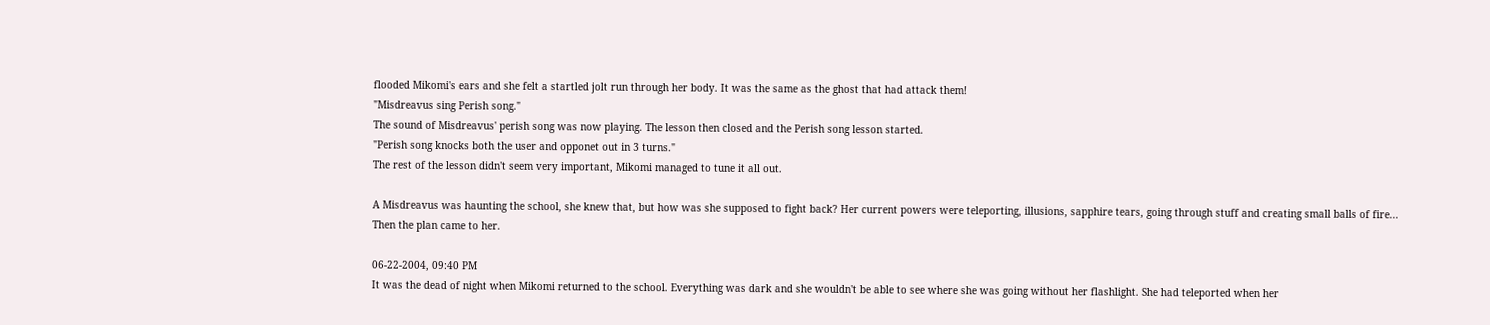flooded Mikomi's ears and she felt a startled jolt run through her body. It was the same as the ghost that had attack them!
"Misdreavus sing Perish song."
The sound of Misdreavus' perish song was now playing. The lesson then closed and the Perish song lesson started.
"Perish song knocks both the user and opponet out in 3 turns."
The rest of the lesson didn't seem very important, Mikomi managed to tune it all out.

A Misdreavus was haunting the school, she knew that, but how was she supposed to fight back? Her current powers were teleporting, illusions, sapphire tears, going through stuff and creating small balls of fire...
Then the plan came to her.

06-22-2004, 09:40 PM
It was the dead of night when Mikomi returned to the school. Everything was dark and she wouldn't be able to see where she was going without her flashlight. She had teleported when her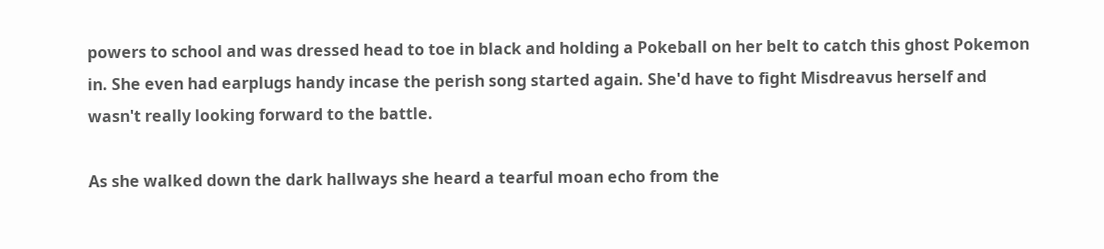powers to school and was dressed head to toe in black and holding a Pokeball on her belt to catch this ghost Pokemon in. She even had earplugs handy incase the perish song started again. She'd have to fight Misdreavus herself and wasn't really looking forward to the battle.

As she walked down the dark hallways she heard a tearful moan echo from the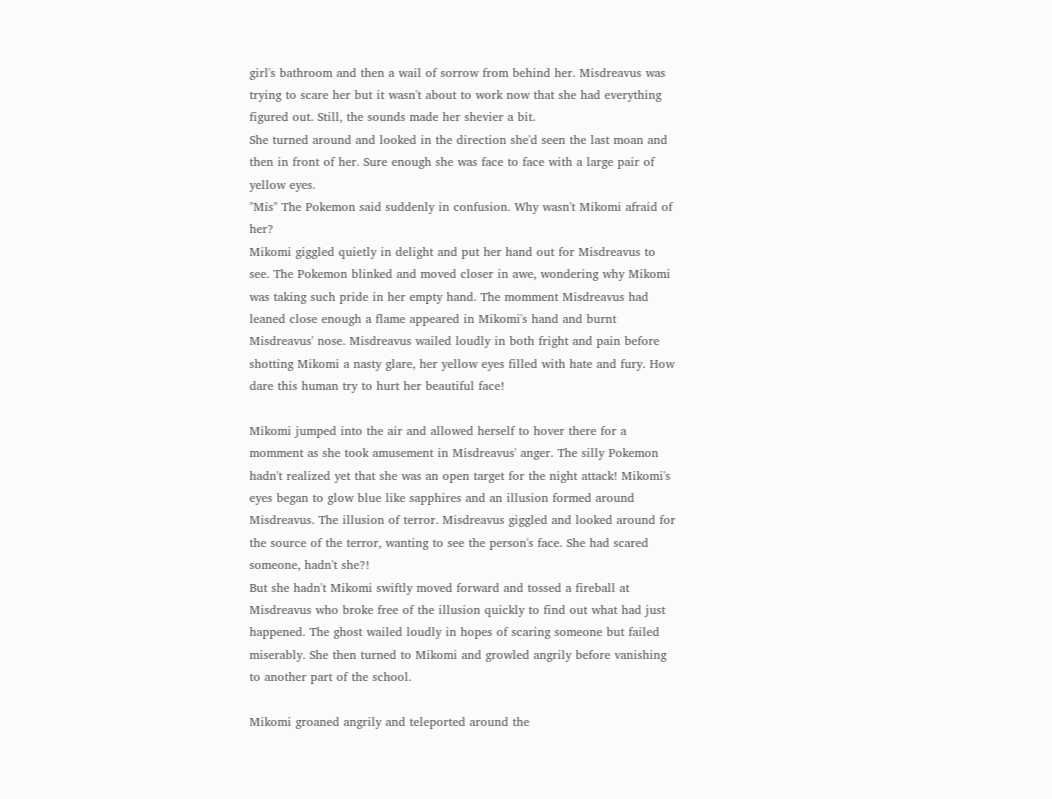girl's bathroom and then a wail of sorrow from behind her. Misdreavus was trying to scare her but it wasn't about to work now that she had everything figured out. Still, the sounds made her shevier a bit.
She turned around and looked in the direction she'd seen the last moan and then in front of her. Sure enough she was face to face with a large pair of yellow eyes.
"Mis" The Pokemon said suddenly in confusion. Why wasn't Mikomi afraid of her?
Mikomi giggled quietly in delight and put her hand out for Misdreavus to see. The Pokemon blinked and moved closer in awe, wondering why Mikomi was taking such pride in her empty hand. The momment Misdreavus had leaned close enough a flame appeared in Mikomi's hand and burnt Misdreavus' nose. Misdreavus wailed loudly in both fright and pain before shotting Mikomi a nasty glare, her yellow eyes filled with hate and fury. How dare this human try to hurt her beautiful face!

Mikomi jumped into the air and allowed herself to hover there for a momment as she took amusement in Misdreavus' anger. The silly Pokemon hadn't realized yet that she was an open target for the night attack! Mikomi's eyes began to glow blue like sapphires and an illusion formed around Misdreavus. The illusion of terror. Misdreavus giggled and looked around for the source of the terror, wanting to see the person's face. She had scared someone, hadn't she?!
But she hadn't Mikomi swiftly moved forward and tossed a fireball at Misdreavus who broke free of the illusion quickly to find out what had just happened. The ghost wailed loudly in hopes of scaring someone but failed miserably. She then turned to Mikomi and growled angrily before vanishing to another part of the school.

Mikomi groaned angrily and teleported around the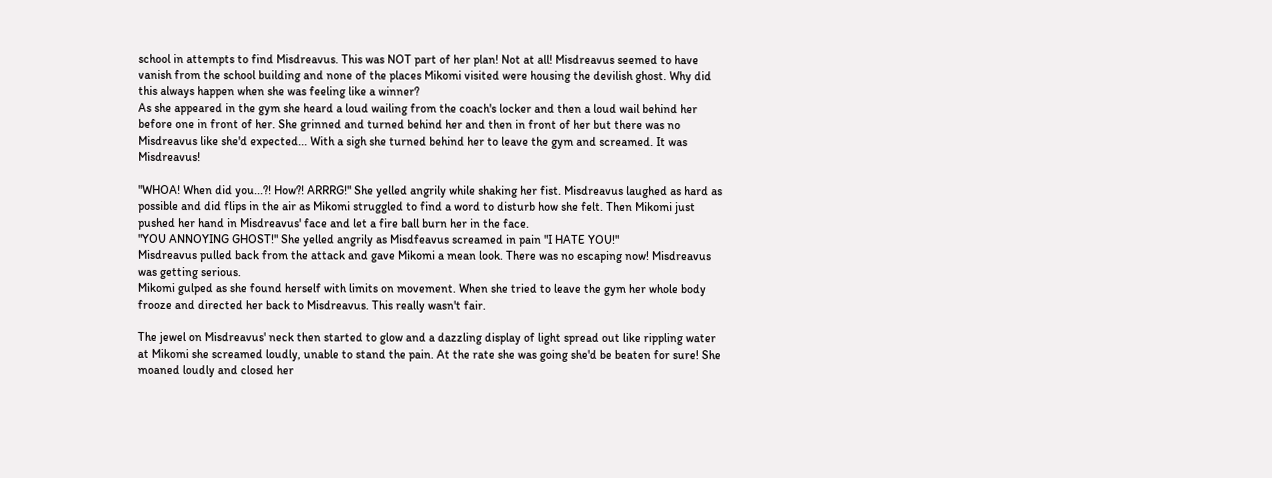school in attempts to find Misdreavus. This was NOT part of her plan! Not at all! Misdreavus seemed to have vanish from the school building and none of the places Mikomi visited were housing the devilish ghost. Why did this always happen when she was feeling like a winner?
As she appeared in the gym she heard a loud wailing from the coach's locker and then a loud wail behind her before one in front of her. She grinned and turned behind her and then in front of her but there was no Misdreavus like she'd expected... With a sigh she turned behind her to leave the gym and screamed. It was Misdreavus!

"WHOA! When did you...?! How?! ARRRG!" She yelled angrily while shaking her fist. Misdreavus laughed as hard as possible and did flips in the air as Mikomi struggled to find a word to disturb how she felt. Then Mikomi just pushed her hand in Misdreavus' face and let a fire ball burn her in the face.
"YOU ANNOYING GHOST!" She yelled angrily as Misdfeavus screamed in pain "I HATE YOU!"
Misdreavus pulled back from the attack and gave Mikomi a mean look. There was no escaping now! Misdreavus was getting serious.
Mikomi gulped as she found herself with limits on movement. When she tried to leave the gym her whole body frooze and directed her back to Misdreavus. This really wasn't fair.

The jewel on Misdreavus' neck then started to glow and a dazzling display of light spread out like rippling water at Mikomi she screamed loudly, unable to stand the pain. At the rate she was going she'd be beaten for sure! She moaned loudly and closed her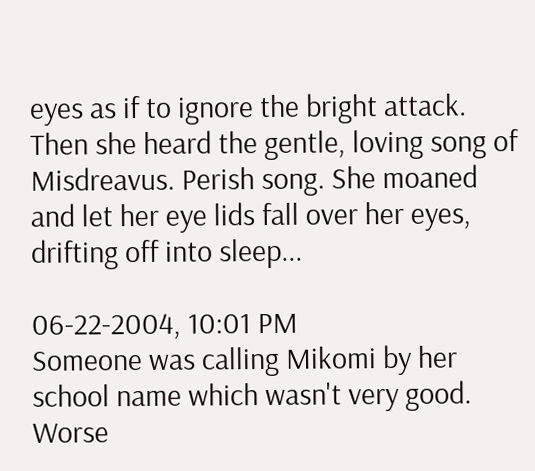eyes as if to ignore the bright attack. Then she heard the gentle, loving song of Misdreavus. Perish song. She moaned and let her eye lids fall over her eyes, drifting off into sleep...

06-22-2004, 10:01 PM
Someone was calling Mikomi by her school name which wasn't very good. Worse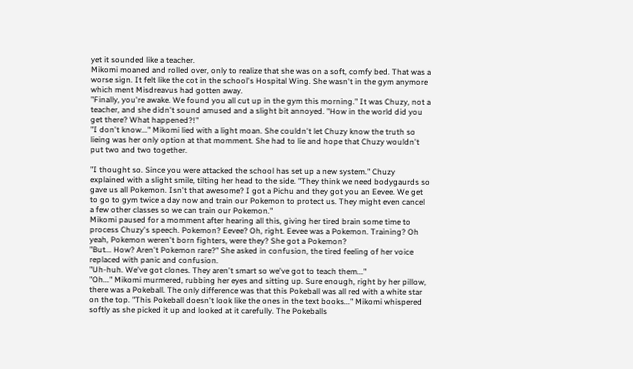yet it sounded like a teacher.
Mikomi moaned and rolled over, only to realize that she was on a soft, comfy bed. That was a worse sign. It felt like the cot in the school's Hospital Wing. She wasn't in the gym anymore which ment Misdreavus had gotten away.
"Finally, you're awake. We found you all cut up in the gym this morning." It was Chuzy, not a teacher, and she didn't sound amused and a slight bit annoyed. "How in the world did you get there? What happened?!"
"I don't know..." Mikomi lied with a light moan. She couldn't let Chuzy know the truth so lieing was her only option at that momment. She had to lie and hope that Chuzy wouldn't put two and two together.

"I thought so. Since you were attacked the school has set up a new system." Chuzy explained with a slight smile, tilting her head to the side. "They think we need bodygaurds so gave us all Pokemon. Isn't that awesome? I got a Pichu and they got you an Eevee. We get to go to gym twice a day now and train our Pokemon to protect us. They might even cancel a few other classes so we can train our Pokemon."
Mikomi paused for a momment after hearing all this, giving her tired brain some time to process Chuzy's speech. Pokemon? Eevee? Oh, right. Eevee was a Pokemon. Training? Oh yeah, Pokemon weren't born fighters, were they? She got a Pokemon?
"But... How? Aren't Pokemon rare?" She asked in confusion, the tired feeling of her voice replaced with panic and confusion.
"Uh-huh. We've got clones. They aren't smart so we've got to teach them..."
"Oh..." Mikomi murmered, rubbing her eyes and sitting up. Sure enough, right by her pillow, there was a Pokeball. The only difference was that this Pokeball was all red with a white star on the top. "This Pokeball doesn't look like the ones in the text books..." Mikomi whispered softly as she picked it up and looked at it carefully. The Pokeballs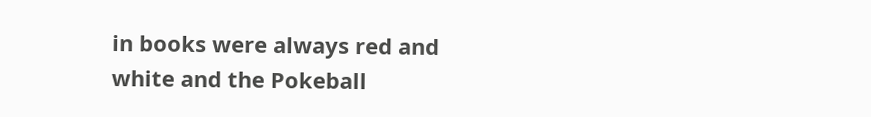in books were always red and white and the Pokeball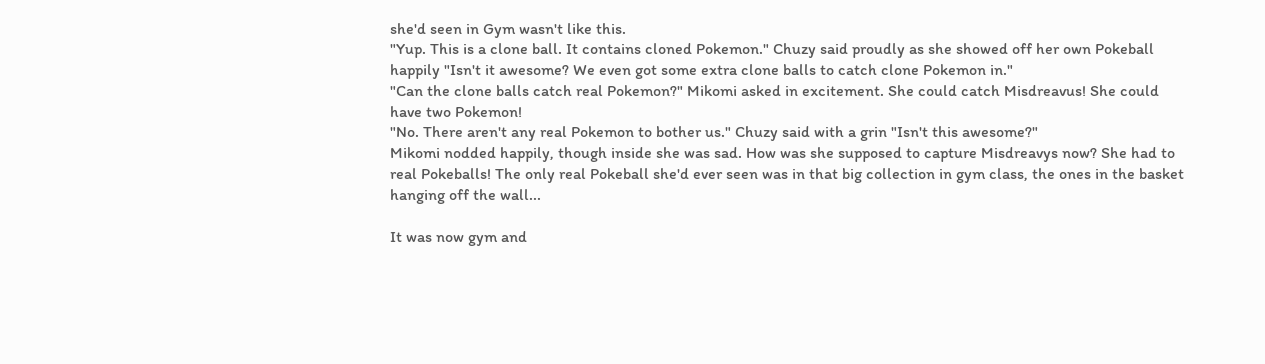she'd seen in Gym wasn't like this.
"Yup. This is a clone ball. It contains cloned Pokemon." Chuzy said proudly as she showed off her own Pokeball happily "Isn't it awesome? We even got some extra clone balls to catch clone Pokemon in."
"Can the clone balls catch real Pokemon?" Mikomi asked in excitement. She could catch Misdreavus! She could have two Pokemon!
"No. There aren't any real Pokemon to bother us." Chuzy said with a grin "Isn't this awesome?"
Mikomi nodded happily, though inside she was sad. How was she supposed to capture Misdreavys now? She had to real Pokeballs! The only real Pokeball she'd ever seen was in that big collection in gym class, the ones in the basket hanging off the wall...

It was now gym and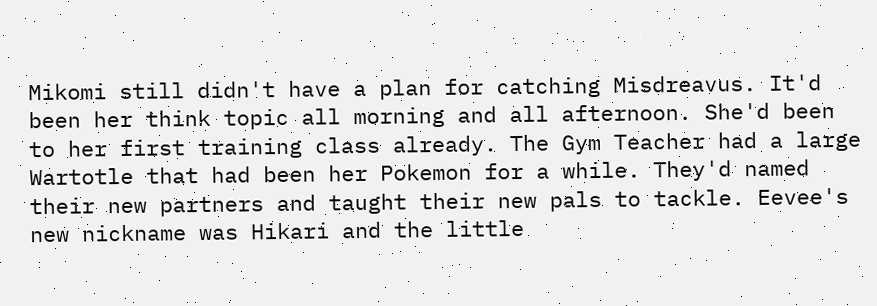Mikomi still didn't have a plan for catching Misdreavus. It'd been her think topic all morning and all afternoon. She'd been to her first training class already. The Gym Teacher had a large Wartotle that had been her Pokemon for a while. They'd named their new partners and taught their new pals to tackle. Eevee's new nickname was Hikari and the little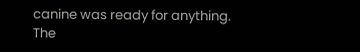canine was ready for anything. The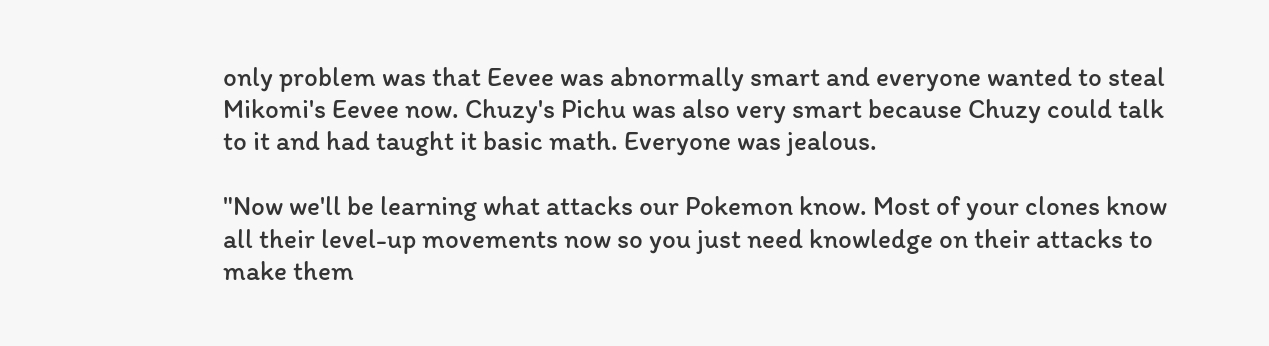only problem was that Eevee was abnormally smart and everyone wanted to steal Mikomi's Eevee now. Chuzy's Pichu was also very smart because Chuzy could talk to it and had taught it basic math. Everyone was jealous.

"Now we'll be learning what attacks our Pokemon know. Most of your clones know all their level-up movements now so you just need knowledge on their attacks to make them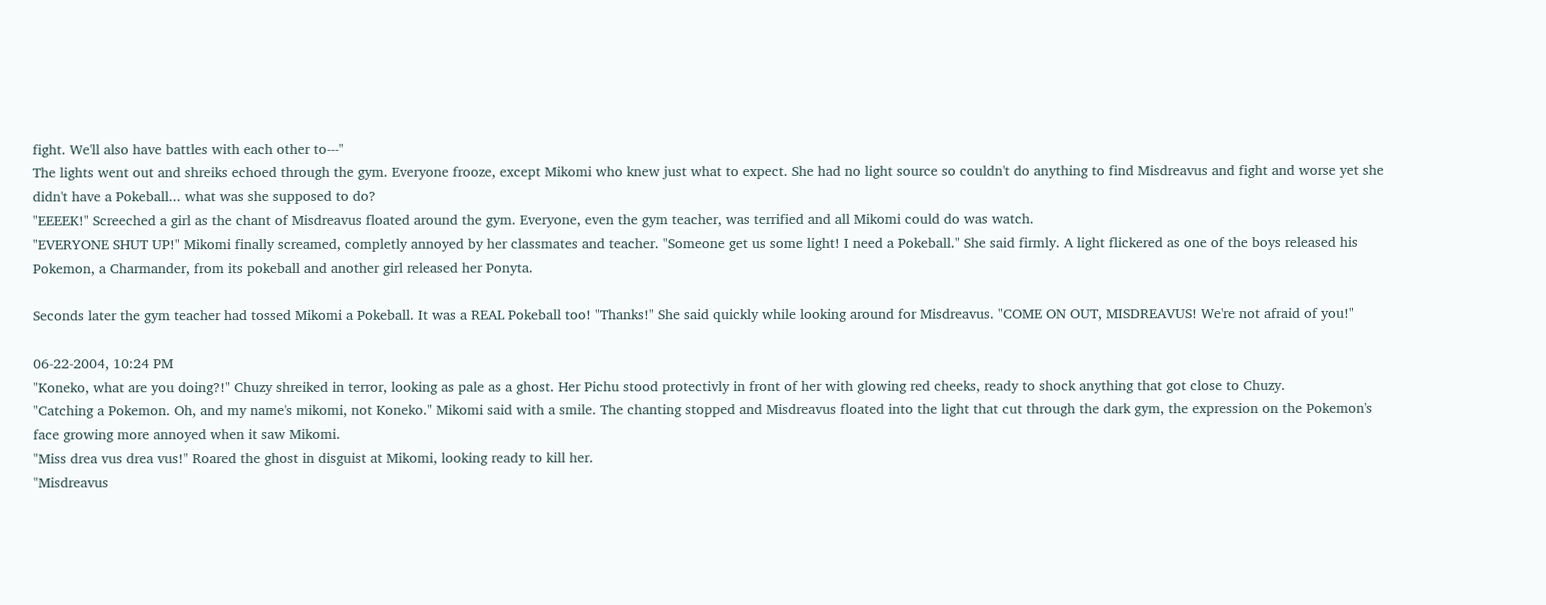fight. We'll also have battles with each other to---"
The lights went out and shreiks echoed through the gym. Everyone frooze, except Mikomi who knew just what to expect. She had no light source so couldn't do anything to find Misdreavus and fight and worse yet she didn't have a Pokeball... what was she supposed to do?
"EEEEK!" Screeched a girl as the chant of Misdreavus floated around the gym. Everyone, even the gym teacher, was terrified and all Mikomi could do was watch.
"EVERYONE SHUT UP!" Mikomi finally screamed, completly annoyed by her classmates and teacher. "Someone get us some light! I need a Pokeball." She said firmly. A light flickered as one of the boys released his Pokemon, a Charmander, from its pokeball and another girl released her Ponyta.

Seconds later the gym teacher had tossed Mikomi a Pokeball. It was a REAL Pokeball too! "Thanks!" She said quickly while looking around for Misdreavus. "COME ON OUT, MISDREAVUS! We're not afraid of you!"

06-22-2004, 10:24 PM
"Koneko, what are you doing?!" Chuzy shreiked in terror, looking as pale as a ghost. Her Pichu stood protectivly in front of her with glowing red cheeks, ready to shock anything that got close to Chuzy.
"Catching a Pokemon. Oh, and my name's mikomi, not Koneko." Mikomi said with a smile. The chanting stopped and Misdreavus floated into the light that cut through the dark gym, the expression on the Pokemon's face growing more annoyed when it saw Mikomi.
"Miss drea vus drea vus!" Roared the ghost in disguist at Mikomi, looking ready to kill her.
"Misdreavus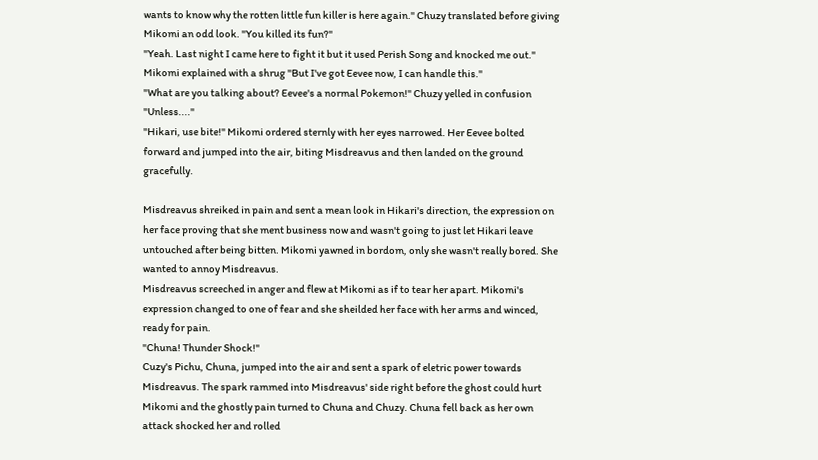wants to know why the rotten little fun killer is here again." Chuzy translated before giving Mikomi an odd look. "You killed its fun?"
"Yeah. Last night I came here to fight it but it used Perish Song and knocked me out." Mikomi explained with a shrug "But I've got Eevee now, I can handle this."
"What are you talking about? Eevee's a normal Pokemon!" Chuzy yelled in confusion "Unless...."
"Hikari, use bite!" Mikomi ordered sternly with her eyes narrowed. Her Eevee bolted forward and jumped into the air, biting Misdreavus and then landed on the ground gracefully.

Misdreavus shreiked in pain and sent a mean look in Hikari's direction, the expression on her face proving that she ment business now and wasn't going to just let Hikari leave untouched after being bitten. Mikomi yawned in bordom, only she wasn't really bored. She wanted to annoy Misdreavus.
Misdreavus screeched in anger and flew at Mikomi as if to tear her apart. Mikomi's expression changed to one of fear and she sheilded her face with her arms and winced, ready for pain.
"Chuna! Thunder Shock!"
Cuzy's Pichu, Chuna, jumped into the air and sent a spark of eletric power towards Misdreavus. The spark rammed into Misdreavus' side right before the ghost could hurt Mikomi and the ghostly pain turned to Chuna and Chuzy. Chuna fell back as her own attack shocked her and rolled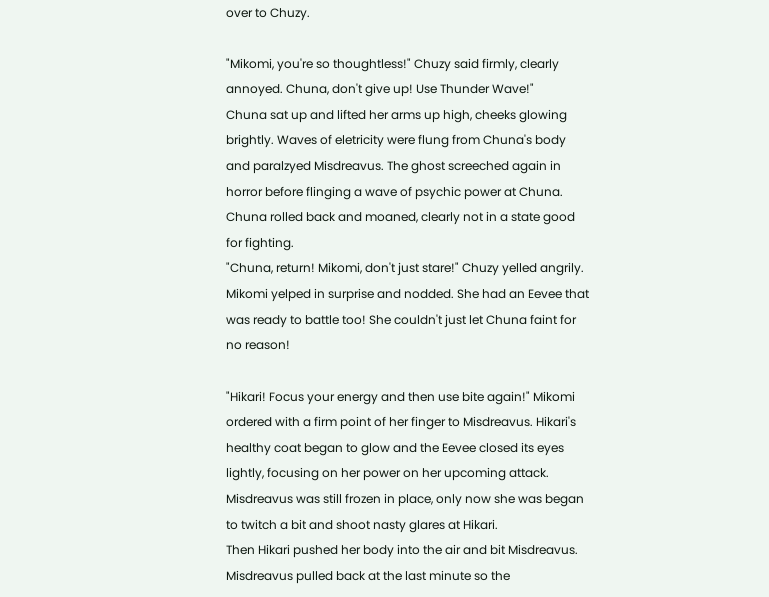over to Chuzy.

"Mikomi, you're so thoughtless!" Chuzy said firmly, clearly annoyed. Chuna, don't give up! Use Thunder Wave!"
Chuna sat up and lifted her arms up high, cheeks glowing brightly. Waves of eletricity were flung from Chuna's body and paralzyed Misdreavus. The ghost screeched again in horror before flinging a wave of psychic power at Chuna. Chuna rolled back and moaned, clearly not in a state good for fighting.
"Chuna, return! Mikomi, don't just stare!" Chuzy yelled angrily. Mikomi yelped in surprise and nodded. She had an Eevee that was ready to battle too! She couldn't just let Chuna faint for no reason!

"Hikari! Focus your energy and then use bite again!" Mikomi ordered with a firm point of her finger to Misdreavus. Hikari's healthy coat began to glow and the Eevee closed its eyes lightly, focusing on her power on her upcoming attack. Misdreavus was still frozen in place, only now she was began to twitch a bit and shoot nasty glares at Hikari.
Then Hikari pushed her body into the air and bit Misdreavus. Misdreavus pulled back at the last minute so the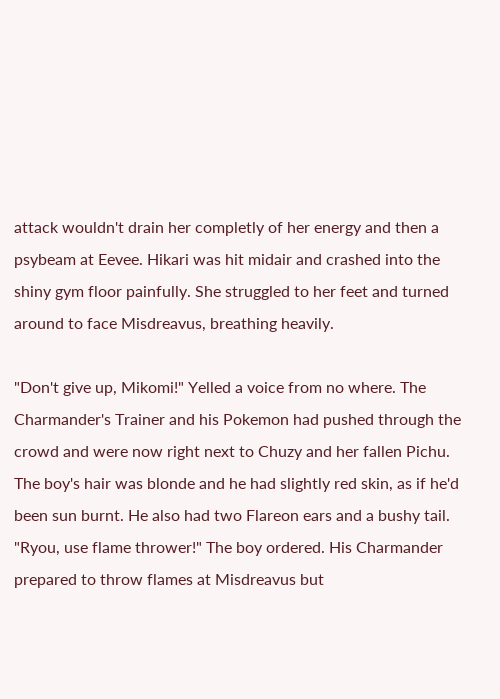attack wouldn't drain her completly of her energy and then a psybeam at Eevee. Hikari was hit midair and crashed into the shiny gym floor painfully. She struggled to her feet and turned around to face Misdreavus, breathing heavily.

"Don't give up, Mikomi!" Yelled a voice from no where. The Charmander's Trainer and his Pokemon had pushed through the crowd and were now right next to Chuzy and her fallen Pichu. The boy's hair was blonde and he had slightly red skin, as if he'd been sun burnt. He also had two Flareon ears and a bushy tail. "Ryou, use flame thrower!" The boy ordered. His Charmander prepared to throw flames at Misdreavus but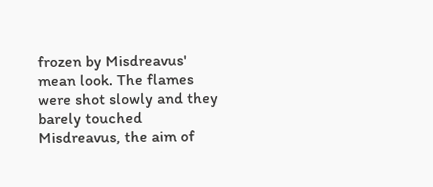frozen by Misdreavus' mean look. The flames were shot slowly and they barely touched Misdreavus, the aim of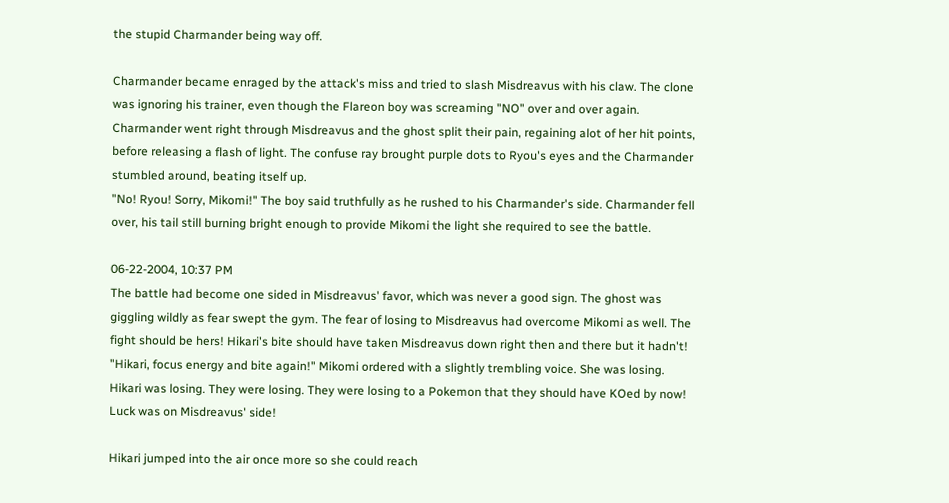the stupid Charmander being way off.

Charmander became enraged by the attack's miss and tried to slash Misdreavus with his claw. The clone was ignoring his trainer, even though the Flareon boy was screaming "NO" over and over again. Charmander went right through Misdreavus and the ghost split their pain, regaining alot of her hit points, before releasing a flash of light. The confuse ray brought purple dots to Ryou's eyes and the Charmander stumbled around, beating itself up.
"No! Ryou! Sorry, Mikomi!" The boy said truthfully as he rushed to his Charmander's side. Charmander fell over, his tail still burning bright enough to provide Mikomi the light she required to see the battle.

06-22-2004, 10:37 PM
The battle had become one sided in Misdreavus' favor, which was never a good sign. The ghost was giggling wildly as fear swept the gym. The fear of losing to Misdreavus had overcome Mikomi as well. The fight should be hers! Hikari's bite should have taken Misdreavus down right then and there but it hadn't!
"Hikari, focus energy and bite again!" Mikomi ordered with a slightly trembling voice. She was losing. Hikari was losing. They were losing. They were losing to a Pokemon that they should have KOed by now! Luck was on Misdreavus' side!

Hikari jumped into the air once more so she could reach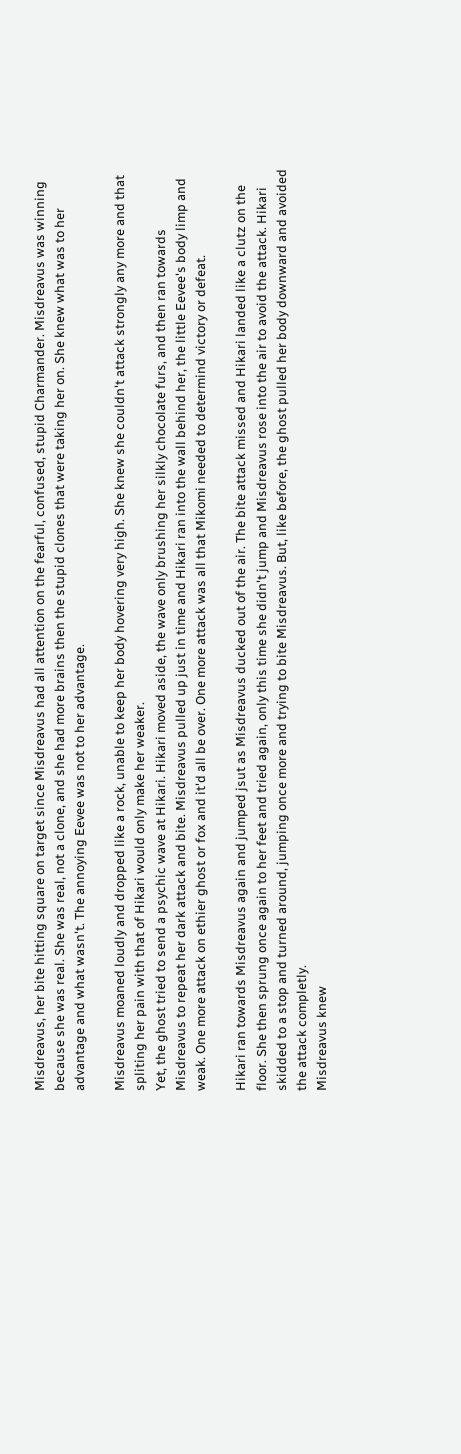Misdreavus, her bite hitting square on target since Misdreavus had all attention on the fearful, confused, stupid Charmander. Misdreavus was winning because she was real. She was real, not a clone, and she had more brains then the stupid clones that were taking her on. She knew what was to her advantage and what wasn't. The annoying Eevee was not to her advantage.

Misdreavus moaned loudly and dropped like a rock, unable to keep her body hovering very high. She knew she couldn't attack strongly any more and that spliting her pain with that of Hikari would only make her weaker.
Yet, the ghost tried to send a psychic wave at Hikari. Hikari moved aside, the wave only brushing her silkly chocolate furs, and then ran towards Misdreavus to repeat her dark attack and bite. Misdreavus pulled up just in time and Hikari ran into the wall behind her, the little Eevee's body limp and weak. One more attack on ethier ghost or fox and it'd all be over. One more attack was all that Mikomi needed to determind victory or defeat.

Hikari ran towards Misdreavus again and jumped jsut as Misdreavus ducked out of the air. The bite attack missed and Hikari landed like a clutz on the floor. She then sprung once again to her feet and tried again, only this time she didn't jump and Misdreavus rose into the air to avoid the attack. Hikari skidded to a stop and turned around, jumping once more and trying to bite Misdreavus. But, like before, the ghost pulled her body downward and avoided the attack completly.
Misdreavus knew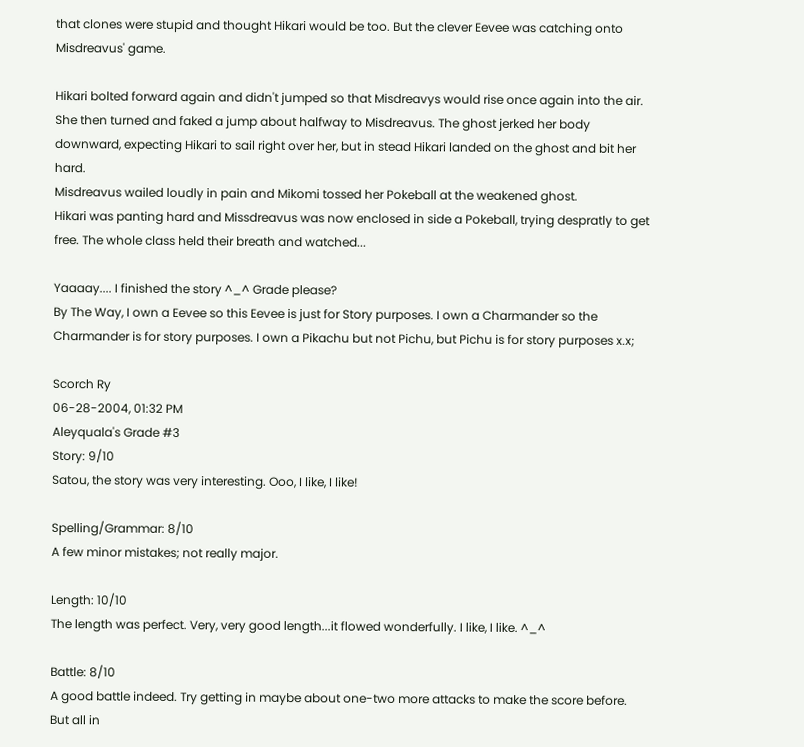that clones were stupid and thought Hikari would be too. But the clever Eevee was catching onto Misdreavus' game.

Hikari bolted forward again and didn't jumped so that Misdreavys would rise once again into the air. She then turned and faked a jump about halfway to Misdreavus. The ghost jerked her body downward, expecting Hikari to sail right over her, but in stead Hikari landed on the ghost and bit her hard.
Misdreavus wailed loudly in pain and Mikomi tossed her Pokeball at the weakened ghost.
Hikari was panting hard and Missdreavus was now enclosed in side a Pokeball, trying despratly to get free. The whole class held their breath and watched...

Yaaaay.... I finished the story ^_^ Grade please?
By The Way, I own a Eevee so this Eevee is just for Story purposes. I own a Charmander so the Charmander is for story purposes. I own a Pikachu but not Pichu, but Pichu is for story purposes x.x;

Scorch Ry
06-28-2004, 01:32 PM
Aleyquala's Grade #3
Story: 9/10
Satou, the story was very interesting. Ooo, I like, I like!

Spelling/Grammar: 8/10
A few minor mistakes; not really major.

Length: 10/10
The length was perfect. Very, very good length...it flowed wonderfully. I like, I like. ^_^

Battle: 8/10
A good battle indeed. Try getting in maybe about one-two more attacks to make the score before. But all in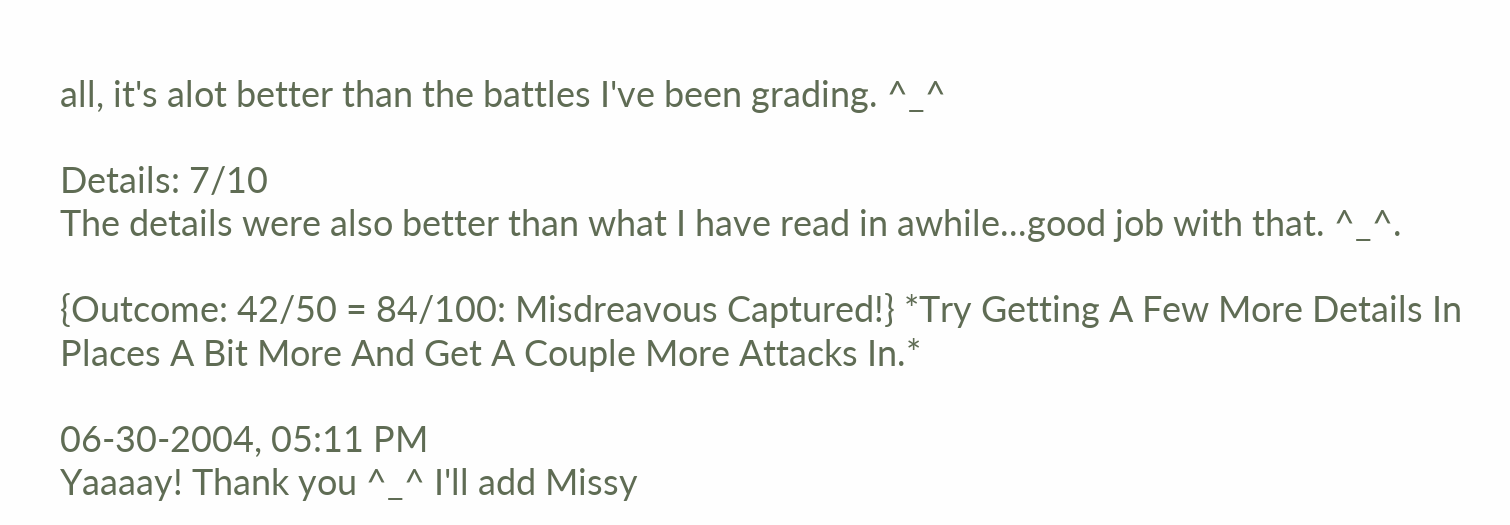all, it's alot better than the battles I've been grading. ^_^

Details: 7/10
The details were also better than what I have read in awhile...good job with that. ^_^.

{Outcome: 42/50 = 84/100: Misdreavous Captured!} *Try Getting A Few More Details In Places A Bit More And Get A Couple More Attacks In.*

06-30-2004, 05:11 PM
Yaaaay! Thank you ^_^ I'll add Missy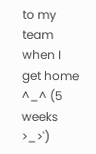to my team when I get home ^_^ (5 weeks >_>')